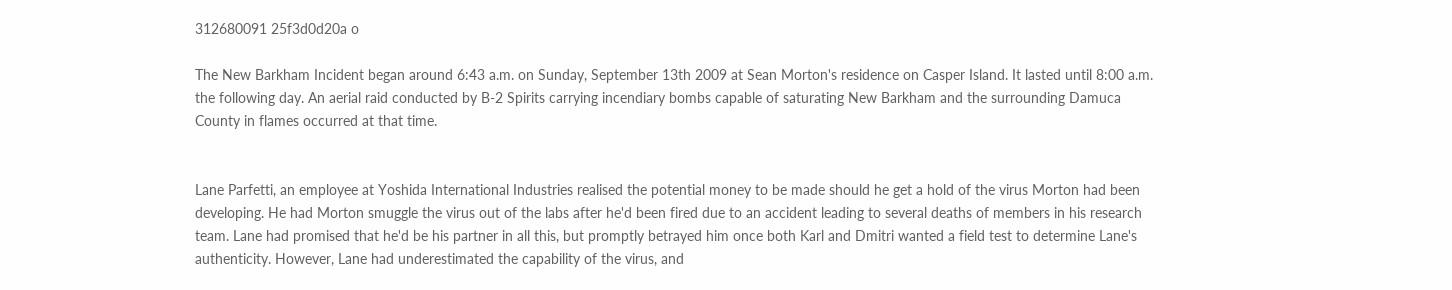312680091 25f3d0d20a o

The New Barkham Incident began around 6:43 a.m. on Sunday, September 13th 2009 at Sean Morton's residence on Casper Island. It lasted until 8:00 a.m. the following day. An aerial raid conducted by B-2 Spirits carrying incendiary bombs capable of saturating New Barkham and the surrounding Damuca County in flames occurred at that time.


Lane Parfetti, an employee at Yoshida International Industries realised the potential money to be made should he get a hold of the virus Morton had been developing. He had Morton smuggle the virus out of the labs after he'd been fired due to an accident leading to several deaths of members in his research team. Lane had promised that he'd be his partner in all this, but promptly betrayed him once both Karl and Dmitri wanted a field test to determine Lane's authenticity. However, Lane had underestimated the capability of the virus, and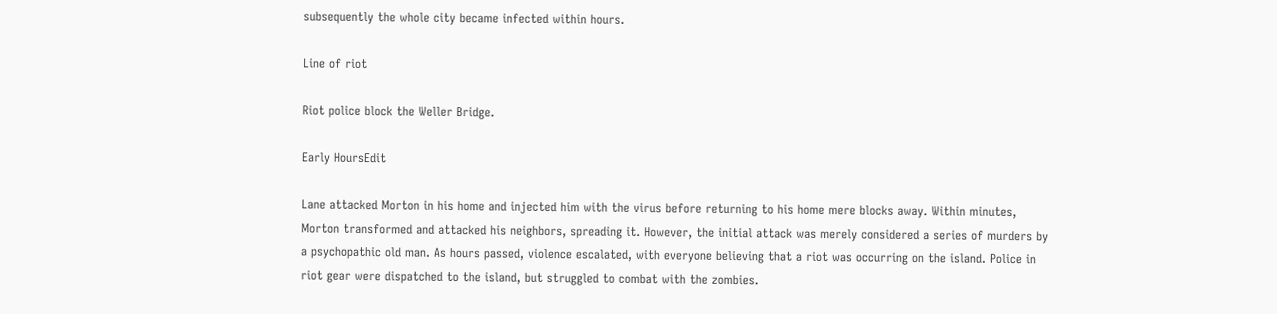subsequently the whole city became infected within hours.

Line of riot

Riot police block the Weller Bridge.

Early HoursEdit

Lane attacked Morton in his home and injected him with the virus before returning to his home mere blocks away. Within minutes, Morton transformed and attacked his neighbors, spreading it. However, the initial attack was merely considered a series of murders by a psychopathic old man. As hours passed, violence escalated, with everyone believing that a riot was occurring on the island. Police in riot gear were dispatched to the island, but struggled to combat with the zombies.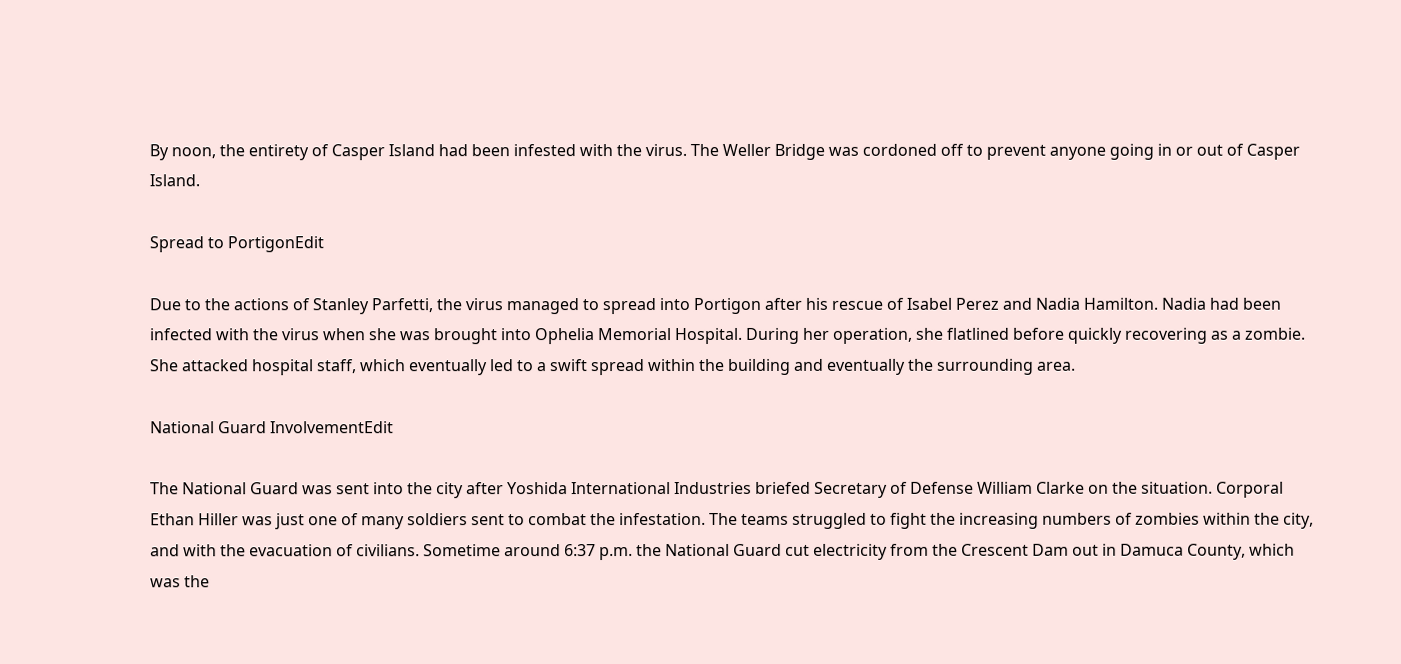By noon, the entirety of Casper Island had been infested with the virus. The Weller Bridge was cordoned off to prevent anyone going in or out of Casper Island.

Spread to PortigonEdit

Due to the actions of Stanley Parfetti, the virus managed to spread into Portigon after his rescue of Isabel Perez and Nadia Hamilton. Nadia had been infected with the virus when she was brought into Ophelia Memorial Hospital. During her operation, she flatlined before quickly recovering as a zombie. She attacked hospital staff, which eventually led to a swift spread within the building and eventually the surrounding area.

National Guard InvolvementEdit

The National Guard was sent into the city after Yoshida International Industries briefed Secretary of Defense William Clarke on the situation. Corporal Ethan Hiller was just one of many soldiers sent to combat the infestation. The teams struggled to fight the increasing numbers of zombies within the city, and with the evacuation of civilians. Sometime around 6:37 p.m. the National Guard cut electricity from the Crescent Dam out in Damuca County, which was the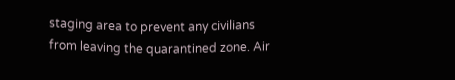staging area to prevent any civilians from leaving the quarantined zone. Air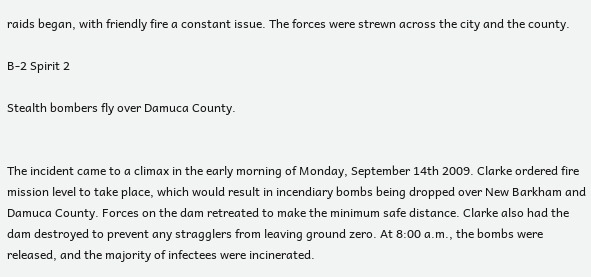raids began, with friendly fire a constant issue. The forces were strewn across the city and the county.

B-2 Spirit 2

Stealth bombers fly over Damuca County.


The incident came to a climax in the early morning of Monday, September 14th 2009. Clarke ordered fire mission level to take place, which would result in incendiary bombs being dropped over New Barkham and Damuca County. Forces on the dam retreated to make the minimum safe distance. Clarke also had the dam destroyed to prevent any stragglers from leaving ground zero. At 8:00 a.m., the bombs were released, and the majority of infectees were incinerated.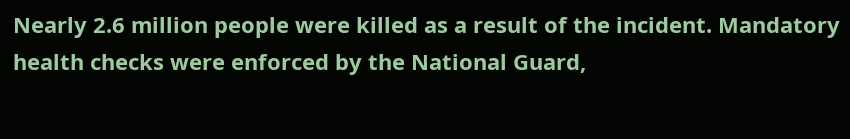Nearly 2.6 million people were killed as a result of the incident. Mandatory health checks were enforced by the National Guard,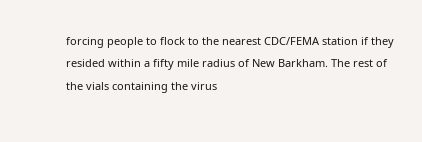forcing people to flock to the nearest CDC/FEMA station if they resided within a fifty mile radius of New Barkham. The rest of the vials containing the virus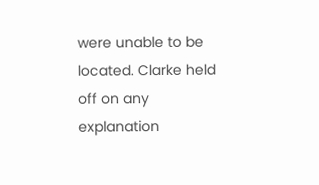were unable to be located. Clarke held off on any explanation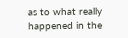as to what really happened in the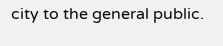city to the general public.